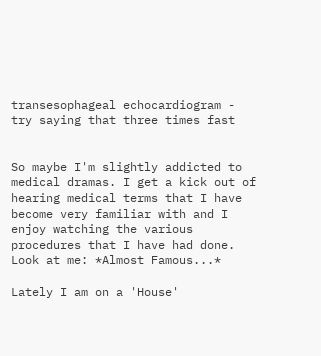transesophageal echocardiogram - try saying that three times fast


So maybe I'm slightly addicted to medical dramas. I get a kick out of hearing medical terms that I have become very familiar with and I enjoy watching the various procedures that I have had done. Look at me: *Almost Famous...*

Lately I am on a 'House'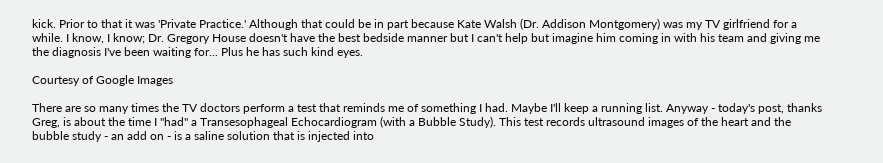kick. Prior to that it was 'Private Practice.' Although that could be in part because Kate Walsh (Dr. Addison Montgomery) was my TV girlfriend for a while. I know, I know; Dr. Gregory House doesn't have the best bedside manner but I can't help but imagine him coming in with his team and giving me the diagnosis I've been waiting for... Plus he has such kind eyes.

Courtesy of Google Images

There are so many times the TV doctors perform a test that reminds me of something I had. Maybe I'll keep a running list. Anyway - today's post, thanks Greg, is about the time I "had" a Transesophageal Echocardiogram (with a Bubble Study). This test records ultrasound images of the heart and the bubble study - an add on - is a saline solution that is injected into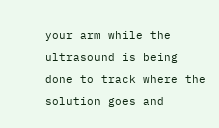your arm while the ultrasound is being done to track where the solution goes and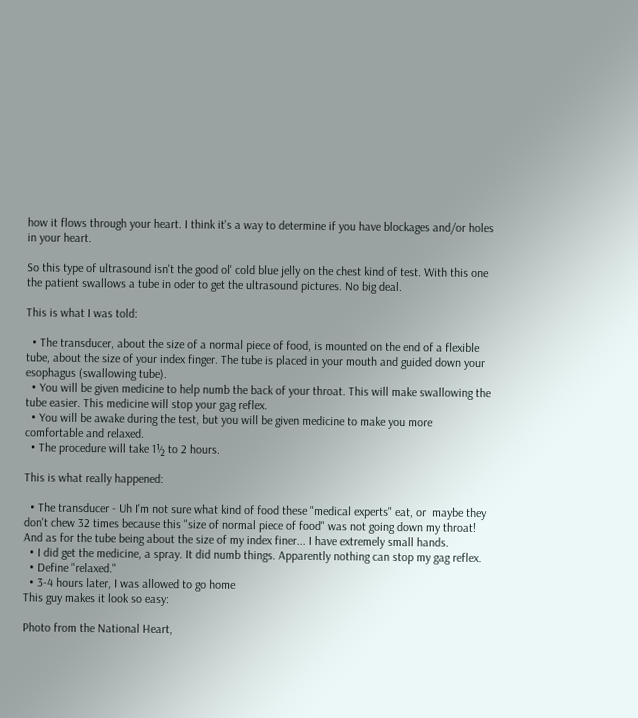how it flows through your heart. I think it's a way to determine if you have blockages and/or holes in your heart.

So this type of ultrasound isn't the good ol' cold blue jelly on the chest kind of test. With this one the patient swallows a tube in oder to get the ultrasound pictures. No big deal.

This is what I was told:

  • The transducer, about the size of a normal piece of food, is mounted on the end of a flexible tube, about the size of your index finger. The tube is placed in your mouth and guided down your esophagus (swallowing tube).
  • You will be given medicine to help numb the back of your throat. This will make swallowing the tube easier. This medicine will stop your gag reflex.
  • You will be awake during the test, but you will be given medicine to make you more comfortable and relaxed.
  • The procedure will take 1½ to 2 hours.

This is what really happened:

  • The transducer - Uh I'm not sure what kind of food these "medical experts" eat, or  maybe they don't chew 32 times because this "size of normal piece of food" was not going down my throat! And as for the tube being about the size of my index finer... I have extremely small hands.
  • I did get the medicine, a spray. It did numb things. Apparently nothing can stop my gag reflex.
  • Define "relaxed."
  • 3-4 hours later, I was allowed to go home
This guy makes it look so easy:

Photo from the National Heart,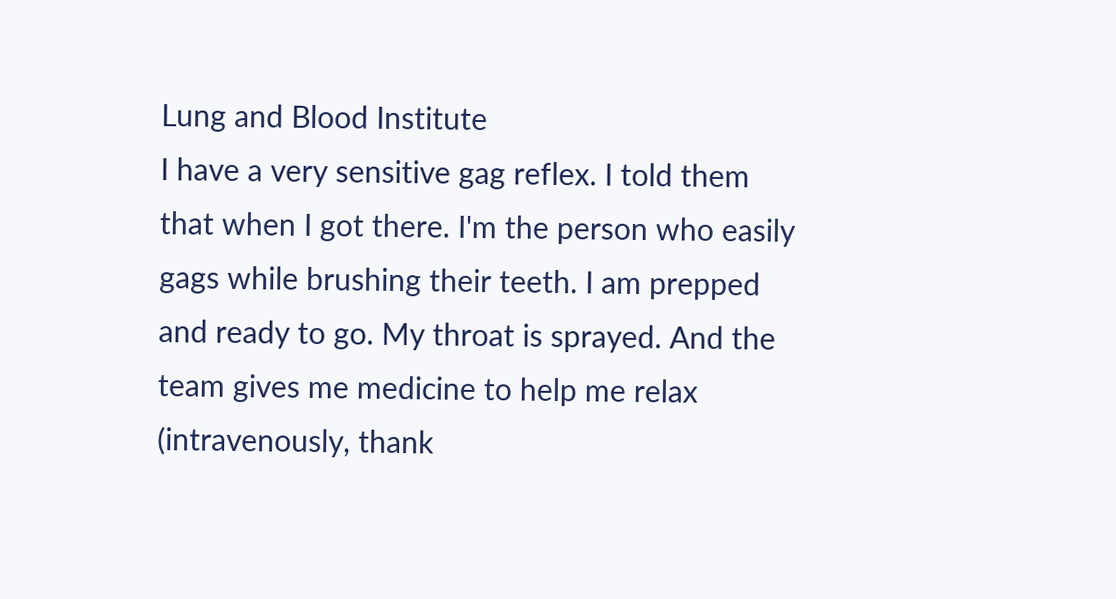Lung and Blood Institute
I have a very sensitive gag reflex. I told them that when I got there. I'm the person who easily gags while brushing their teeth. I am prepped and ready to go. My throat is sprayed. And the team gives me medicine to help me relax (intravenously, thank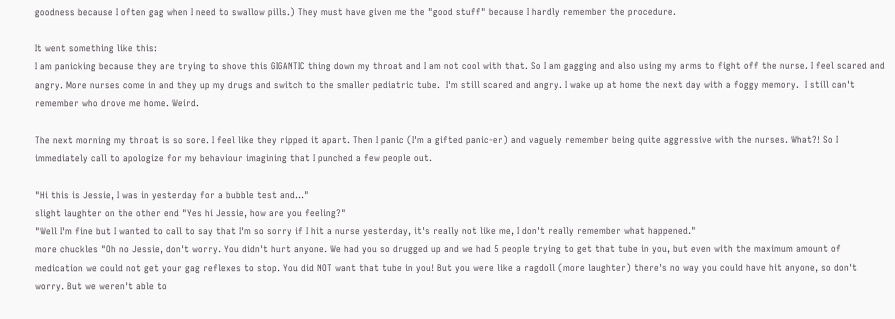goodness because I often gag when I need to swallow pills.) They must have given me the "good stuff" because I hardly remember the procedure.

It went something like this:
I am panicking because they are trying to shove this GIGANTIC thing down my throat and I am not cool with that. So I am gagging and also using my arms to fight off the nurse. I feel scared and angry. More nurses come in and they up my drugs and switch to the smaller pediatric tube.  I'm still scared and angry. I wake up at home the next day with a foggy memory.  I still can't remember who drove me home. Weird.

The next morning my throat is so sore. I feel like they ripped it apart. Then I panic (I'm a gifted panic-er) and vaguely remember being quite aggressive with the nurses. What?! So I immediately call to apologize for my behaviour imagining that I punched a few people out.

"Hi this is Jessie, I was in yesterday for a bubble test and..."
slight laughter on the other end "Yes hi Jessie, how are you feeling?"
"Well I'm fine but I wanted to call to say that I'm so sorry if I hit a nurse yesterday, it's really not like me, I don't really remember what happened."
more chuckles "Oh no Jessie, don't worry. You didn't hurt anyone. We had you so drugged up and we had 5 people trying to get that tube in you, but even with the maximum amount of medication we could not get your gag reflexes to stop. You did NOT want that tube in you! But you were like a ragdoll (more laughter) there's no way you could have hit anyone, so don't worry. But we weren't able to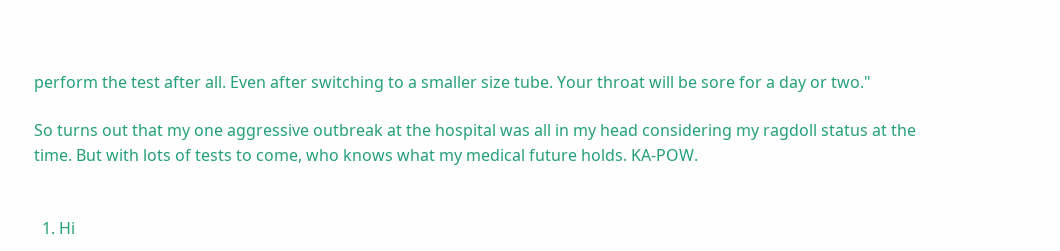perform the test after all. Even after switching to a smaller size tube. Your throat will be sore for a day or two."

So turns out that my one aggressive outbreak at the hospital was all in my head considering my ragdoll status at the time. But with lots of tests to come, who knows what my medical future holds. KA-POW.


  1. Hi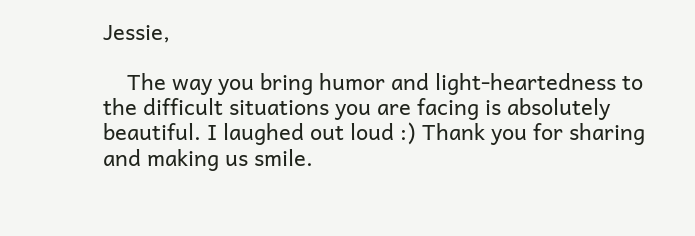Jessie,

    The way you bring humor and light-heartedness to the difficult situations you are facing is absolutely beautiful. I laughed out loud :) Thank you for sharing and making us smile.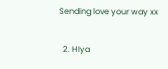Sending love your way xx

  2. HIya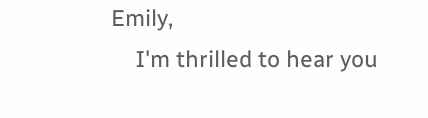Emily,
    I'm thrilled to hear you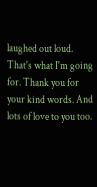laughed out loud. That's what I'm going for. Thank you for your kind words. And lots of love to you too.